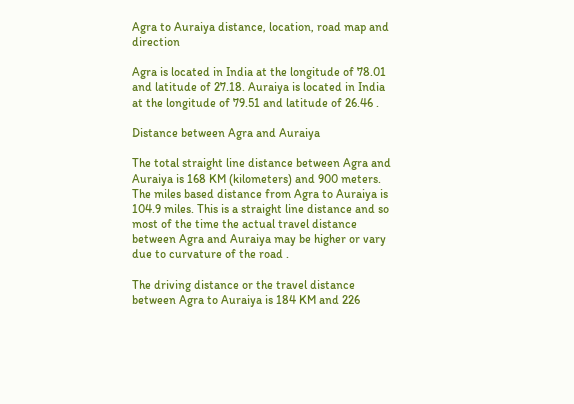Agra to Auraiya distance, location, road map and direction

Agra is located in India at the longitude of 78.01 and latitude of 27.18. Auraiya is located in India at the longitude of 79.51 and latitude of 26.46 .

Distance between Agra and Auraiya

The total straight line distance between Agra and Auraiya is 168 KM (kilometers) and 900 meters. The miles based distance from Agra to Auraiya is 104.9 miles. This is a straight line distance and so most of the time the actual travel distance between Agra and Auraiya may be higher or vary due to curvature of the road .

The driving distance or the travel distance between Agra to Auraiya is 184 KM and 226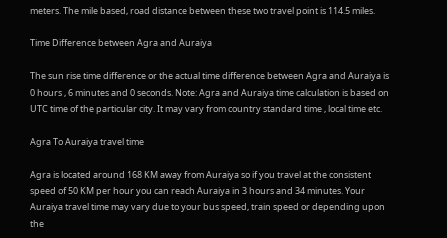meters. The mile based, road distance between these two travel point is 114.5 miles.

Time Difference between Agra and Auraiya

The sun rise time difference or the actual time difference between Agra and Auraiya is 0 hours , 6 minutes and 0 seconds. Note: Agra and Auraiya time calculation is based on UTC time of the particular city. It may vary from country standard time , local time etc.

Agra To Auraiya travel time

Agra is located around 168 KM away from Auraiya so if you travel at the consistent speed of 50 KM per hour you can reach Auraiya in 3 hours and 34 minutes. Your Auraiya travel time may vary due to your bus speed, train speed or depending upon the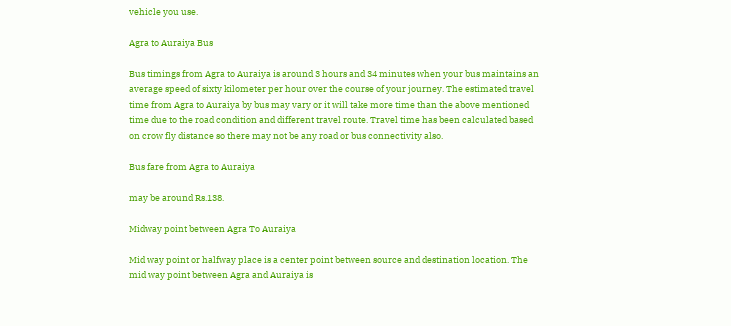vehicle you use.

Agra to Auraiya Bus

Bus timings from Agra to Auraiya is around 3 hours and 34 minutes when your bus maintains an average speed of sixty kilometer per hour over the course of your journey. The estimated travel time from Agra to Auraiya by bus may vary or it will take more time than the above mentioned time due to the road condition and different travel route. Travel time has been calculated based on crow fly distance so there may not be any road or bus connectivity also.

Bus fare from Agra to Auraiya

may be around Rs.138.

Midway point between Agra To Auraiya

Mid way point or halfway place is a center point between source and destination location. The mid way point between Agra and Auraiya is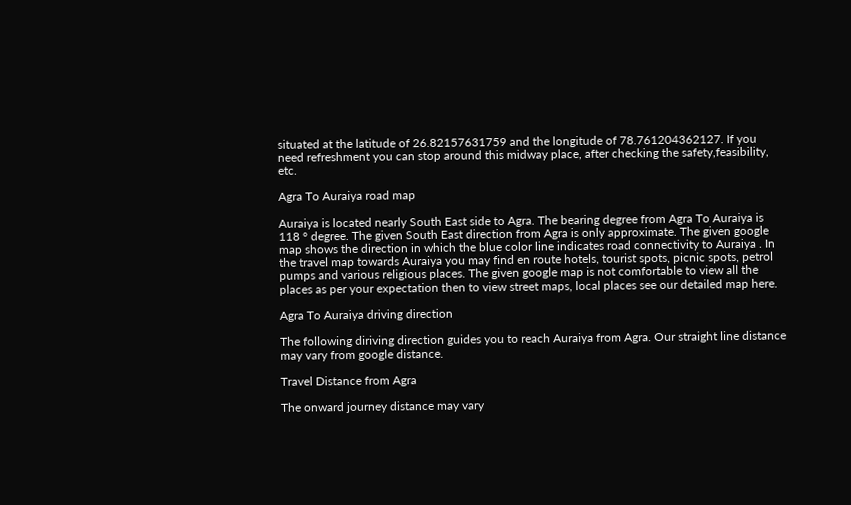situated at the latitude of 26.82157631759 and the longitude of 78.761204362127. If you need refreshment you can stop around this midway place, after checking the safety,feasibility, etc.

Agra To Auraiya road map

Auraiya is located nearly South East side to Agra. The bearing degree from Agra To Auraiya is 118 ° degree. The given South East direction from Agra is only approximate. The given google map shows the direction in which the blue color line indicates road connectivity to Auraiya . In the travel map towards Auraiya you may find en route hotels, tourist spots, picnic spots, petrol pumps and various religious places. The given google map is not comfortable to view all the places as per your expectation then to view street maps, local places see our detailed map here.

Agra To Auraiya driving direction

The following diriving direction guides you to reach Auraiya from Agra. Our straight line distance may vary from google distance.

Travel Distance from Agra

The onward journey distance may vary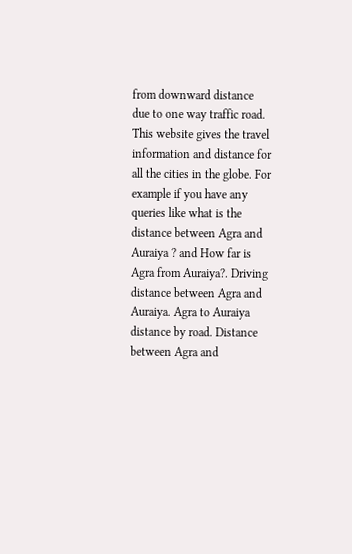from downward distance due to one way traffic road. This website gives the travel information and distance for all the cities in the globe. For example if you have any queries like what is the distance between Agra and Auraiya ? and How far is Agra from Auraiya?. Driving distance between Agra and Auraiya. Agra to Auraiya distance by road. Distance between Agra and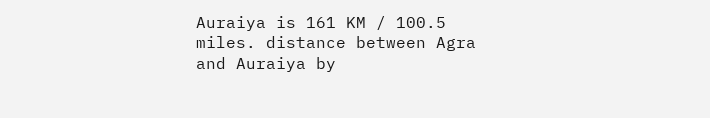Auraiya is 161 KM / 100.5 miles. distance between Agra and Auraiya by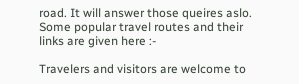road. It will answer those queires aslo. Some popular travel routes and their links are given here :-

Travelers and visitors are welcome to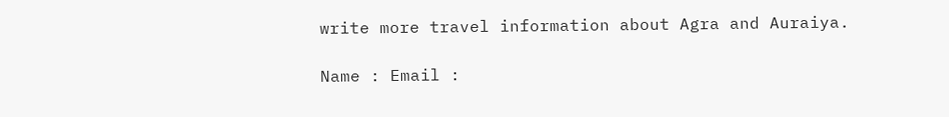write more travel information about Agra and Auraiya.

Name : Email :